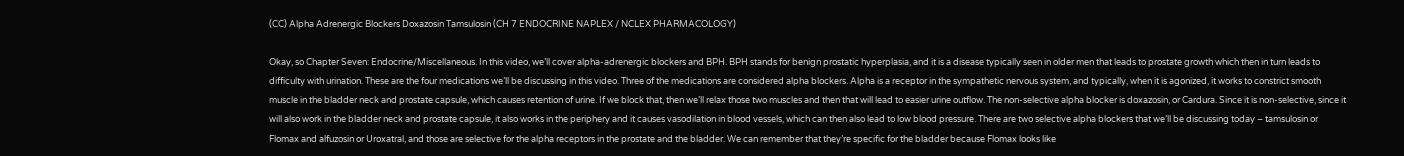(CC) Alpha Adrenergic Blockers Doxazosin Tamsulosin (CH 7 ENDOCRINE NAPLEX / NCLEX PHARMACOLOGY)

Okay, so Chapter Seven: Endocrine/Miscellaneous. In this video, we’ll cover alpha-adrenergic blockers and BPH. BPH stands for benign prostatic hyperplasia, and it is a disease typically seen in older men that leads to prostate growth which then in turn leads to difficulty with urination. These are the four medications we’ll be discussing in this video. Three of the medications are considered alpha blockers. Alpha is a receptor in the sympathetic nervous system, and typically, when it is agonized, it works to constrict smooth muscle in the bladder neck and prostate capsule, which causes retention of urine. If we block that, then we’ll relax those two muscles and then that will lead to easier urine outflow. The non-selective alpha blocker is doxazosin, or Cardura. Since it is non-selective, since it will also work in the bladder neck and prostate capsule, it also works in the periphery and it causes vasodilation in blood vessels, which can then also lead to low blood pressure. There are two selective alpha blockers that we’ll be discussing today – tamsulosin or Flomax and alfuzosin or Uroxatral, and those are selective for the alpha receptors in the prostate and the bladder. We can remember that they’re specific for the bladder because Flomax looks like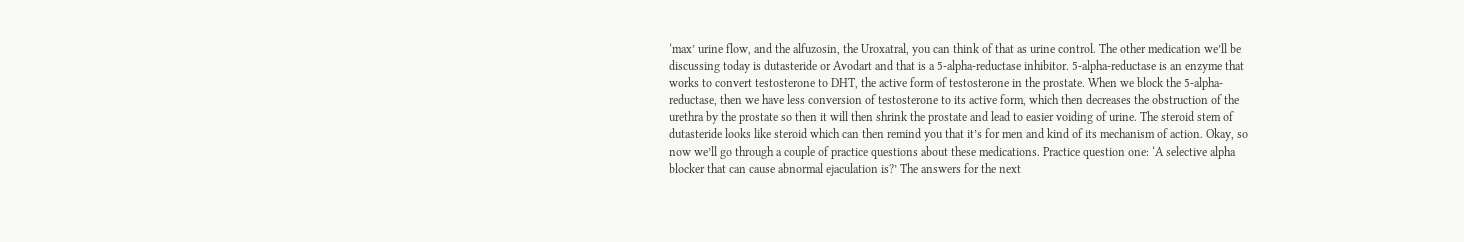‘max’ urine flow, and the alfuzosin, the Uroxatral, you can think of that as urine control. The other medication we’ll be discussing today is dutasteride or Avodart and that is a 5-alpha-reductase inhibitor. 5-alpha-reductase is an enzyme that works to convert testosterone to DHT, the active form of testosterone in the prostate. When we block the 5-alpha-reductase, then we have less conversion of testosterone to its active form, which then decreases the obstruction of the urethra by the prostate so then it will then shrink the prostate and lead to easier voiding of urine. The steroid stem of dutasteride looks like steroid which can then remind you that it’s for men and kind of its mechanism of action. Okay, so now we’ll go through a couple of practice questions about these medications. Practice question one: ‘A selective alpha blocker that can cause abnormal ejaculation is?’ The answers for the next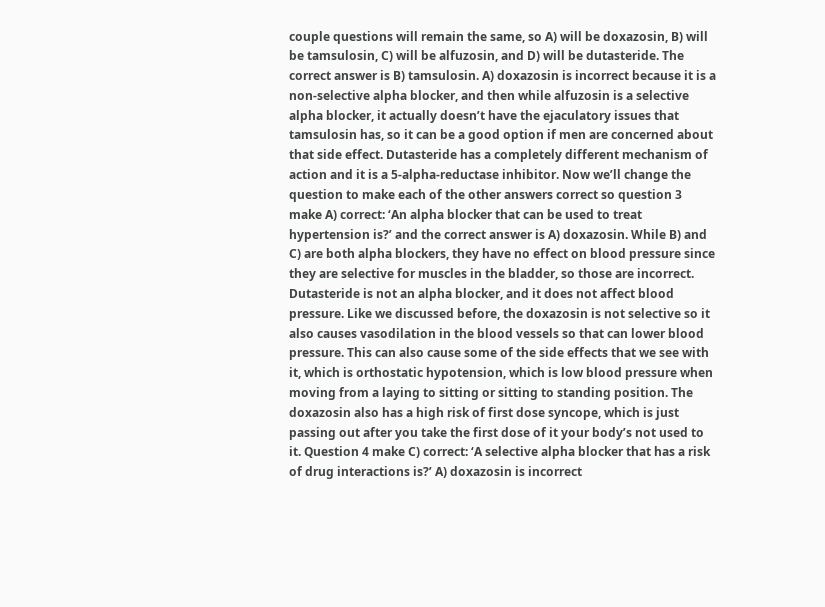couple questions will remain the same, so A) will be doxazosin, B) will be tamsulosin, C) will be alfuzosin, and D) will be dutasteride. The correct answer is B) tamsulosin. A) doxazosin is incorrect because it is a non-selective alpha blocker, and then while alfuzosin is a selective alpha blocker, it actually doesn’t have the ejaculatory issues that tamsulosin has, so it can be a good option if men are concerned about that side effect. Dutasteride has a completely different mechanism of action and it is a 5-alpha-reductase inhibitor. Now we’ll change the question to make each of the other answers correct so question 3 make A) correct: ‘An alpha blocker that can be used to treat hypertension is?’ and the correct answer is A) doxazosin. While B) and C) are both alpha blockers, they have no effect on blood pressure since they are selective for muscles in the bladder, so those are incorrect. Dutasteride is not an alpha blocker, and it does not affect blood pressure. Like we discussed before, the doxazosin is not selective so it also causes vasodilation in the blood vessels so that can lower blood pressure. This can also cause some of the side effects that we see with it, which is orthostatic hypotension, which is low blood pressure when moving from a laying to sitting or sitting to standing position. The doxazosin also has a high risk of first dose syncope, which is just passing out after you take the first dose of it your body’s not used to it. Question 4 make C) correct: ‘A selective alpha blocker that has a risk of drug interactions is?’ A) doxazosin is incorrect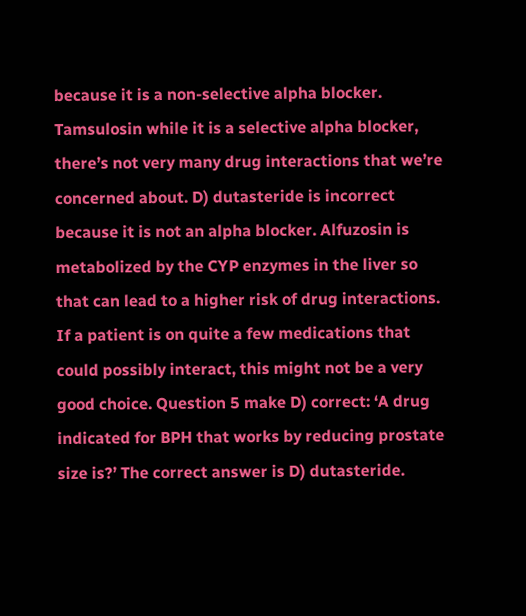because it is a non-selective alpha blocker. Tamsulosin while it is a selective alpha blocker, there’s not very many drug interactions that we’re concerned about. D) dutasteride is incorrect because it is not an alpha blocker. Alfuzosin is metabolized by the CYP enzymes in the liver so that can lead to a higher risk of drug interactions. If a patient is on quite a few medications that could possibly interact, this might not be a very good choice. Question 5 make D) correct: ‘A drug indicated for BPH that works by reducing prostate size is?’ The correct answer is D) dutasteride.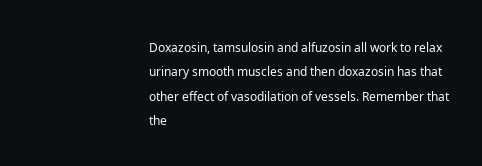Doxazosin, tamsulosin and alfuzosin all work to relax urinary smooth muscles and then doxazosin has that other effect of vasodilation of vessels. Remember that the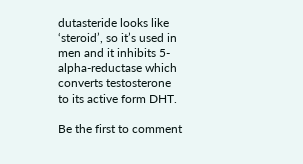dutasteride looks like ‘steroid’, so it’s used in men and it inhibits 5-alpha-reductase which converts testosterone to its active form DHT.

Be the first to comment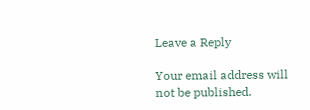Leave a Reply

Your email address will not be published.